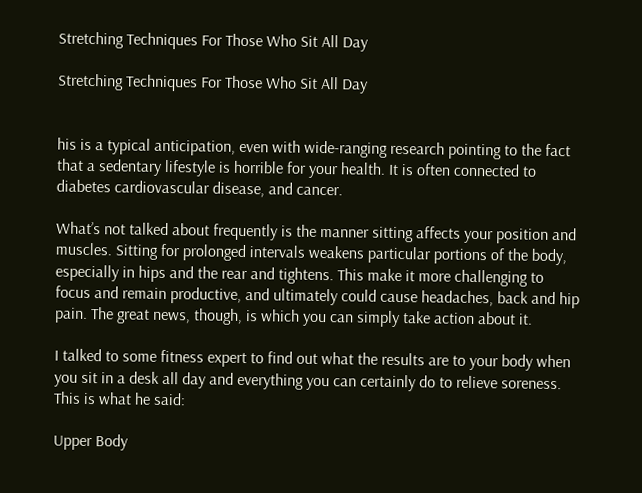Stretching Techniques For Those Who Sit All Day

Stretching Techniques For Those Who Sit All Day


his is a typical anticipation, even with wide-ranging research pointing to the fact that a sedentary lifestyle is horrible for your health. It is often connected to diabetes cardiovascular disease, and cancer.

What’s not talked about frequently is the manner sitting affects your position and muscles. Sitting for prolonged intervals weakens particular portions of the body, especially in hips and the rear and tightens. This make it more challenging to focus and remain productive, and ultimately could cause headaches, back and hip pain. The great news, though, is which you can simply take action about it.

I talked to some fitness expert to find out what the results are to your body when you sit in a desk all day and everything you can certainly do to relieve soreness. This is what he said:

Upper Body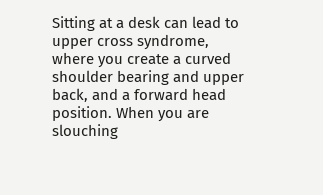Sitting at a desk can lead to upper cross syndrome, where you create a curved shoulder bearing and upper back, and a forward head position. When you are slouching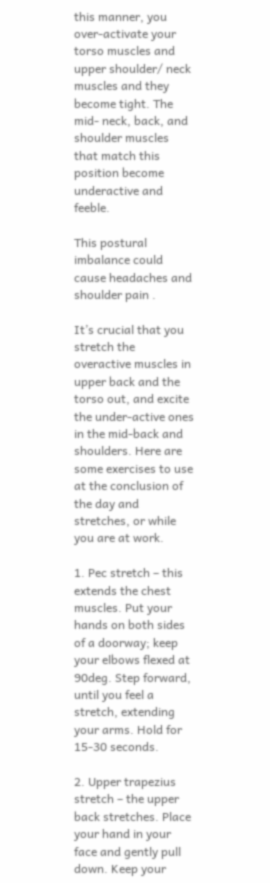this manner, you over-activate your torso muscles and upper shoulder/ neck muscles and they become tight. The mid- neck, back, and shoulder muscles that match this position become underactive and feeble.

This postural imbalance could cause headaches and shoulder pain .

It’s crucial that you stretch the overactive muscles in upper back and the torso out, and excite the under-active ones in the mid-back and shoulders. Here are some exercises to use at the conclusion of the day and stretches, or while you are at work.

1. Pec stretch – this extends the chest muscles. Put your hands on both sides of a doorway; keep your elbows flexed at 90deg. Step forward, until you feel a stretch, extending your arms. Hold for 15-30 seconds.

2. Upper trapezius stretch – the upper back stretches. Place your hand in your face and gently pull down. Keep your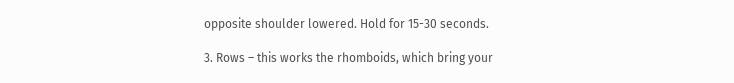opposite shoulder lowered. Hold for 15-30 seconds.

3. Rows – this works the rhomboids, which bring your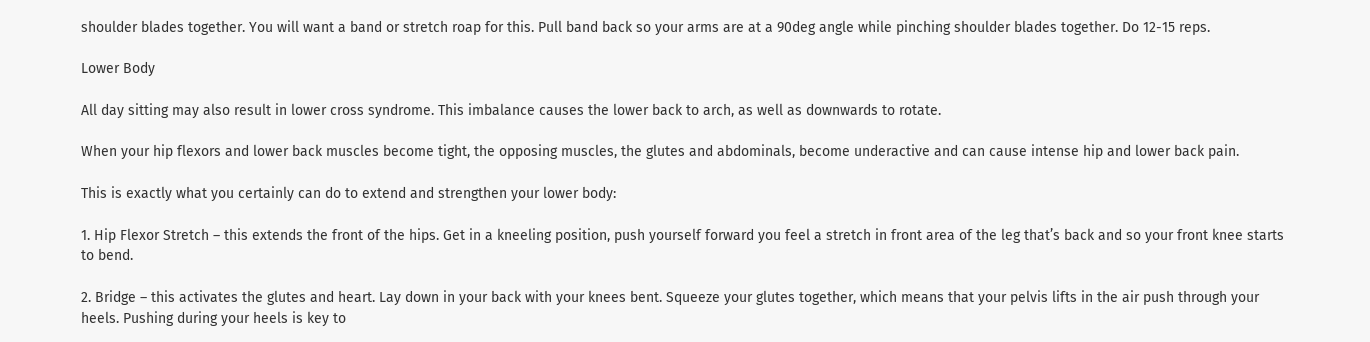shoulder blades together. You will want a band or stretch roap for this. Pull band back so your arms are at a 90deg angle while pinching shoulder blades together. Do 12-15 reps.

Lower Body

All day sitting may also result in lower cross syndrome. This imbalance causes the lower back to arch, as well as downwards to rotate.

When your hip flexors and lower back muscles become tight, the opposing muscles, the glutes and abdominals, become underactive and can cause intense hip and lower back pain.

This is exactly what you certainly can do to extend and strengthen your lower body:

1. Hip Flexor Stretch – this extends the front of the hips. Get in a kneeling position, push yourself forward you feel a stretch in front area of the leg that’s back and so your front knee starts to bend.

2. Bridge – this activates the glutes and heart. Lay down in your back with your knees bent. Squeeze your glutes together, which means that your pelvis lifts in the air push through your heels. Pushing during your heels is key to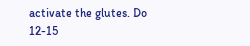activate the glutes. Do 12-15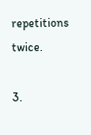repetitions twice.

3.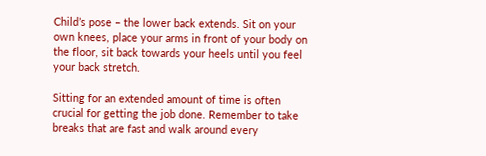Child’s pose – the lower back extends. Sit on your own knees, place your arms in front of your body on the floor, sit back towards your heels until you feel your back stretch.

Sitting for an extended amount of time is often crucial for getting the job done. Remember to take breaks that are fast and walk around every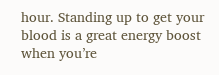hour. Standing up to get your blood is a great energy boost when you’re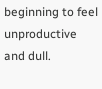beginning to feel unproductive and dull.